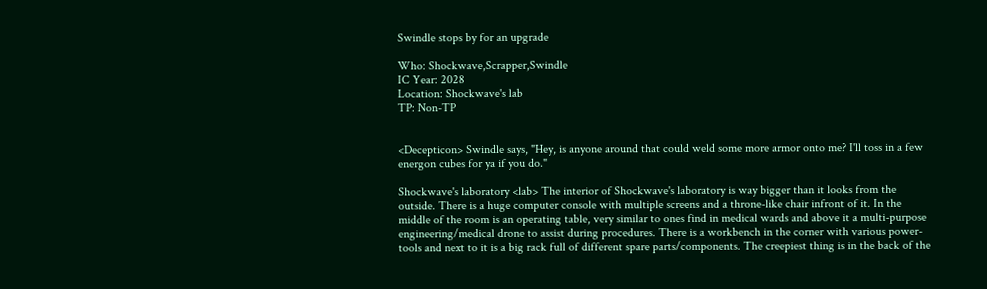Swindle stops by for an upgrade

Who: Shockwave,Scrapper,Swindle
IC Year: 2028
Location: Shockwave's lab
TP: Non-TP


<Decepticon> Swindle says, "Hey, is anyone around that could weld some more armor onto me? I'll toss in a few energon cubes for ya if you do."

Shockwave's laboratory <lab> The interior of Shockwave's laboratory is way bigger than it looks from the outside. There is a huge computer console with multiple screens and a throne-like chair infront of it. In the middle of the room is an operating table, very similar to ones find in medical wards and above it a multi-purpose engineering/medical drone to assist during procedures. There is a workbench in the corner with various power-tools and next to it is a big rack full of different spare parts/components. The creepiest thing is in the back of the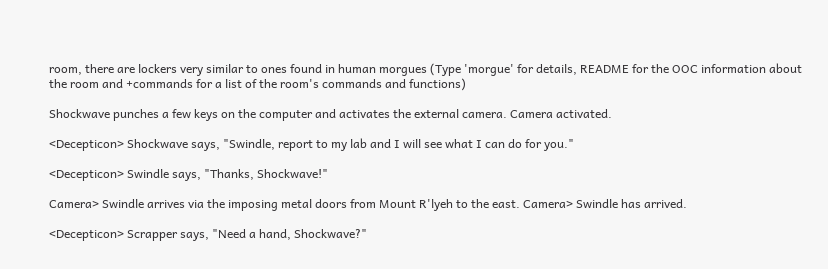room, there are lockers very similar to ones found in human morgues (Type 'morgue' for details, README for the OOC information about the room and +commands for a list of the room's commands and functions)

Shockwave punches a few keys on the computer and activates the external camera. Camera activated.

<Decepticon> Shockwave says, "Swindle, report to my lab and I will see what I can do for you."

<Decepticon> Swindle says, "Thanks, Shockwave!"

Camera> Swindle arrives via the imposing metal doors from Mount R'lyeh to the east. Camera> Swindle has arrived.

<Decepticon> Scrapper says, "Need a hand, Shockwave?"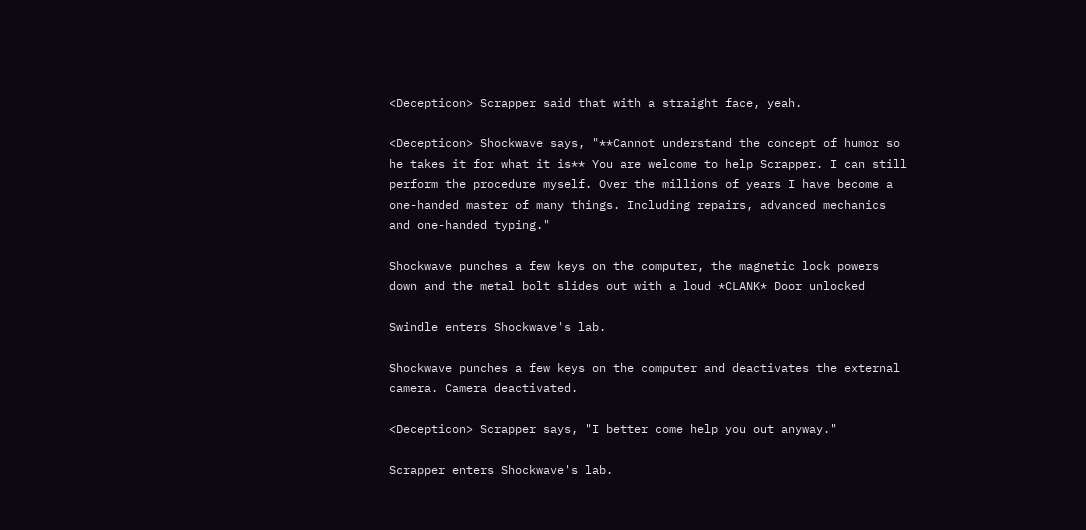<Decepticon> Scrapper said that with a straight face, yeah.

<Decepticon> Shockwave says, "**Cannot understand the concept of humor so he takes it for what it is** You are welcome to help Scrapper. I can still perform the procedure myself. Over the millions of years I have become a one-handed master of many things. Including repairs, advanced mechanics and one-handed typing."

Shockwave punches a few keys on the computer, the magnetic lock powers down and the metal bolt slides out with a loud *CLANK* Door unlocked

Swindle enters Shockwave's lab.

Shockwave punches a few keys on the computer and deactivates the external camera. Camera deactivated.

<Decepticon> Scrapper says, "I better come help you out anyway."

Scrapper enters Shockwave's lab.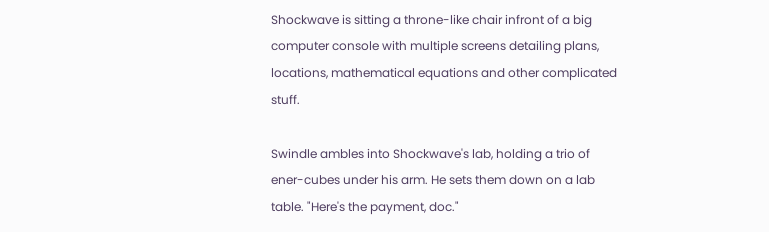Shockwave is sitting a throne-like chair infront of a big computer console with multiple screens detailing plans, locations, mathematical equations and other complicated stuff.

Swindle ambles into Shockwave's lab, holding a trio of ener-cubes under his arm. He sets them down on a lab table. "Here's the payment, doc."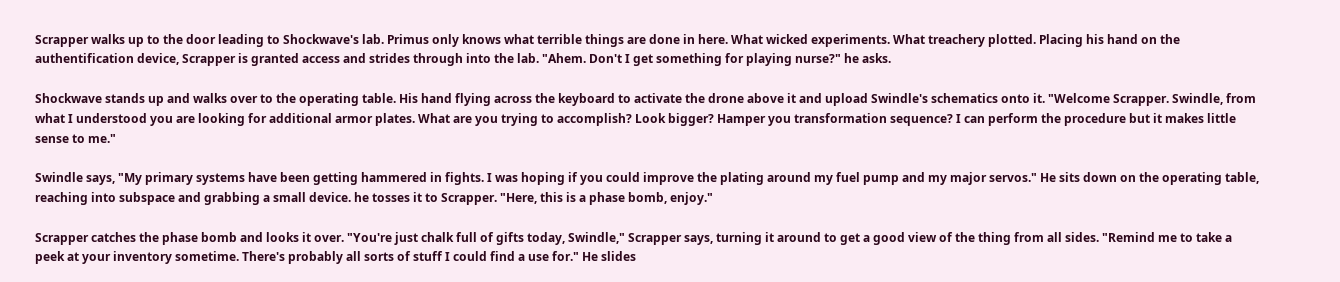Scrapper walks up to the door leading to Shockwave's lab. Primus only knows what terrible things are done in here. What wicked experiments. What treachery plotted. Placing his hand on the authentification device, Scrapper is granted access and strides through into the lab. "Ahem. Don't I get something for playing nurse?" he asks.

Shockwave stands up and walks over to the operating table. His hand flying across the keyboard to activate the drone above it and upload Swindle's schematics onto it. "Welcome Scrapper. Swindle, from what I understood you are looking for additional armor plates. What are you trying to accomplish? Look bigger? Hamper you transformation sequence? I can perform the procedure but it makes little sense to me."

Swindle says, "My primary systems have been getting hammered in fights. I was hoping if you could improve the plating around my fuel pump and my major servos." He sits down on the operating table, reaching into subspace and grabbing a small device. he tosses it to Scrapper. "Here, this is a phase bomb, enjoy."

Scrapper catches the phase bomb and looks it over. "You're just chalk full of gifts today, Swindle," Scrapper says, turning it around to get a good view of the thing from all sides. "Remind me to take a peek at your inventory sometime. There's probably all sorts of stuff I could find a use for." He slides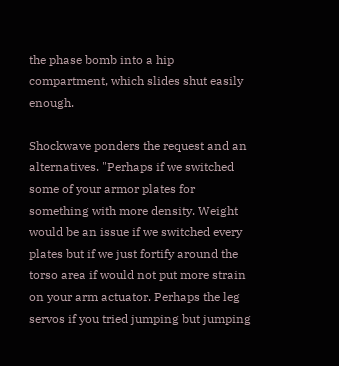the phase bomb into a hip compartment, which slides shut easily enough.

Shockwave ponders the request and an alternatives. "Perhaps if we switched some of your armor plates for something with more density. Weight would be an issue if we switched every plates but if we just fortify around the torso area if would not put more strain on your arm actuator. Perhaps the leg servos if you tried jumping but jumping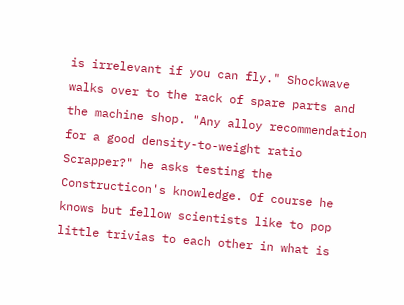is irrelevant if you can fly." Shockwave walks over to the rack of spare parts and the machine shop. "Any alloy recommendation for a good density-to-weight ratio Scrapper?" he asks testing the Constructicon's knowledge. Of course he knows but fellow scientists like to pop little trivias to each other in what is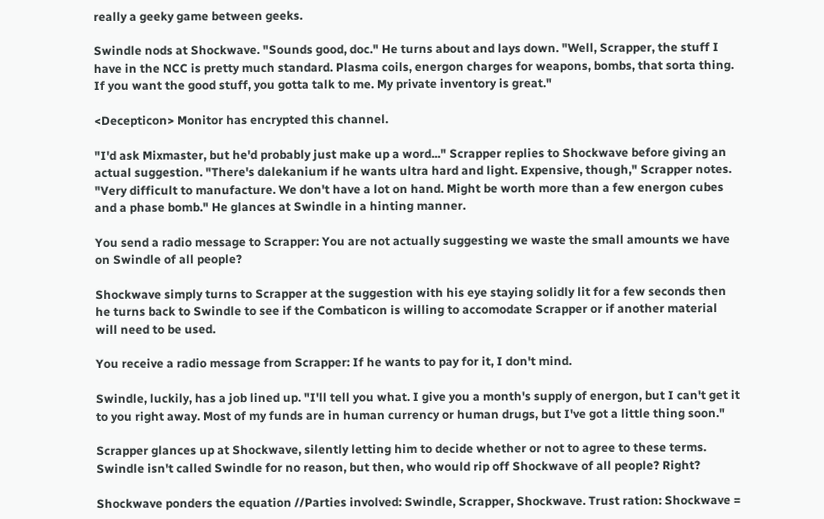really a geeky game between geeks.

Swindle nods at Shockwave. "Sounds good, doc." He turns about and lays down. "Well, Scrapper, the stuff I have in the NCC is pretty much standard. Plasma coils, energon charges for weapons, bombs, that sorta thing. If you want the good stuff, you gotta talk to me. My private inventory is great."

<Decepticon> Monitor has encrypted this channel.

"I'd ask Mixmaster, but he'd probably just make up a word..." Scrapper replies to Shockwave before giving an actual suggestion. "There's dalekanium if he wants ultra hard and light. Expensive, though," Scrapper notes. "Very difficult to manufacture. We don't have a lot on hand. Might be worth more than a few energon cubes and a phase bomb." He glances at Swindle in a hinting manner.

You send a radio message to Scrapper: You are not actually suggesting we waste the small amounts we have on Swindle of all people?

Shockwave simply turns to Scrapper at the suggestion with his eye staying solidly lit for a few seconds then he turns back to Swindle to see if the Combaticon is willing to accomodate Scrapper or if another material will need to be used.

You receive a radio message from Scrapper: If he wants to pay for it, I don't mind.

Swindle, luckily, has a job lined up. "I'll tell you what. I give you a month's supply of energon, but I can't get it to you right away. Most of my funds are in human currency or human drugs, but I've got a little thing soon."

Scrapper glances up at Shockwave, silently letting him to decide whether or not to agree to these terms. Swindle isn't called Swindle for no reason, but then, who would rip off Shockwave of all people? Right?

Shockwave ponders the equation //Parties involved: Swindle, Scrapper, Shockwave. Trust ration: Shockwave =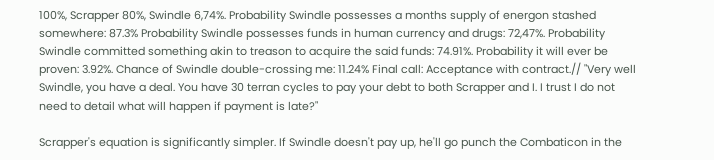100%, Scrapper 80%, Swindle 6,74%. Probability Swindle possesses a months supply of energon stashed somewhere: 87.3% Probability Swindle possesses funds in human currency and drugs: 72,47%. Probability Swindle committed something akin to treason to acquire the said funds: 74.91%. Probability it will ever be proven: 3.92%. Chance of Swindle double-crossing me: 11.24% Final call: Acceptance with contract.// "Very well Swindle, you have a deal. You have 30 terran cycles to pay your debt to both Scrapper and I. I trust I do not need to detail what will happen if payment is late?"

Scrapper's equation is significantly simpler. If Swindle doesn't pay up, he'll go punch the Combaticon in the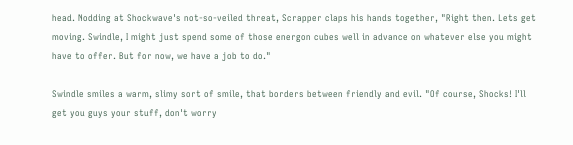head. Nodding at Shockwave's not-so-veiled threat, Scrapper claps his hands together, "Right then. Lets get moving. Swindle, I might just spend some of those energon cubes well in advance on whatever else you might have to offer. But for now, we have a job to do."

Swindle smiles a warm, slimy sort of smile, that borders between friendly and evil. "Of course, Shocks! I'll get you guys your stuff, don't worry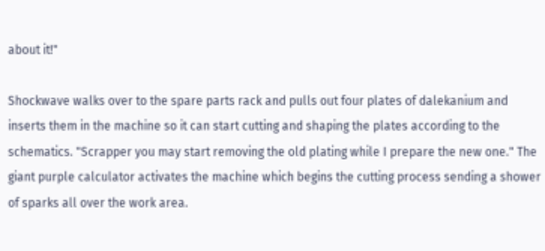about it!"

Shockwave walks over to the spare parts rack and pulls out four plates of dalekanium and inserts them in the machine so it can start cutting and shaping the plates according to the schematics. "Scrapper you may start removing the old plating while I prepare the new one." The giant purple calculator activates the machine which begins the cutting process sending a shower of sparks all over the work area.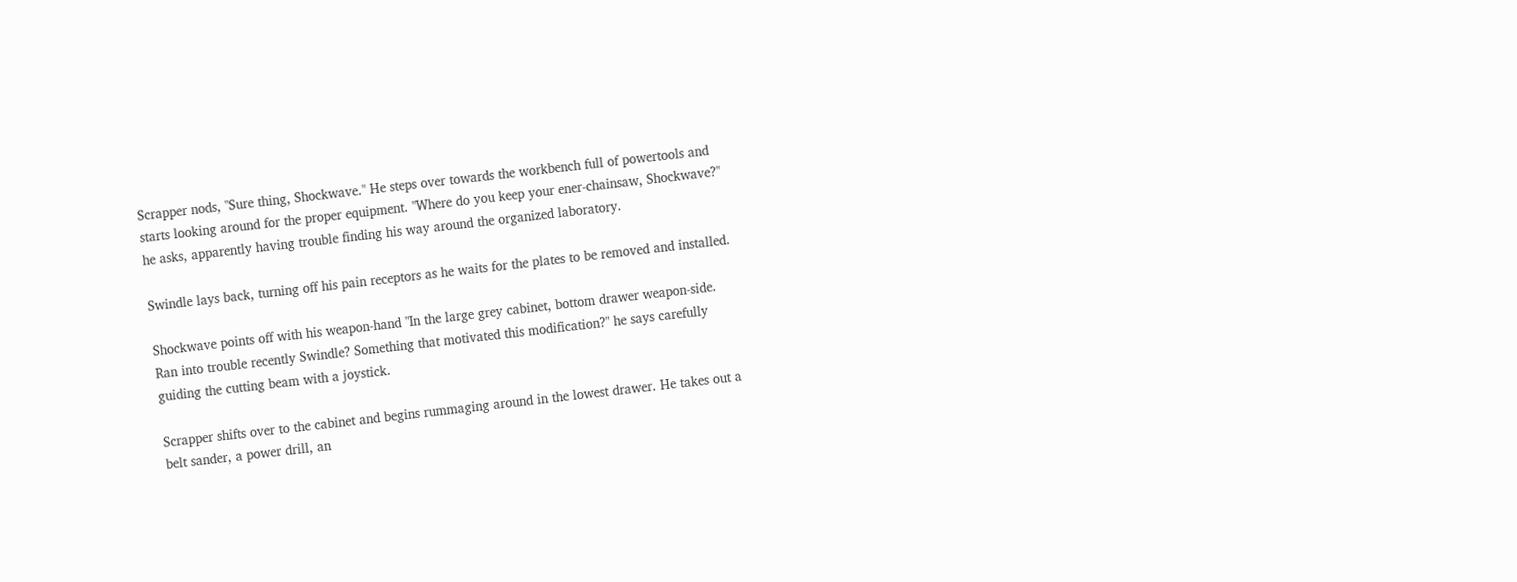Scrapper nods, "Sure thing, Shockwave." He steps over towards the workbench full of powertools and starts looking around for the proper equipment. "Where do you keep your ener-chainsaw, Shockwave?" he asks, apparently having trouble finding his way around the organized laboratory.

Swindle lays back, turning off his pain receptors as he waits for the plates to be removed and installed.

Shockwave points off with his weapon-hand "In the large grey cabinet, bottom drawer weapon-side. Ran into trouble recently Swindle? Something that motivated this modification?" he says carefully guiding the cutting beam with a joystick.

Scrapper shifts over to the cabinet and begins rummaging around in the lowest drawer. He takes out a belt sander, a power drill, an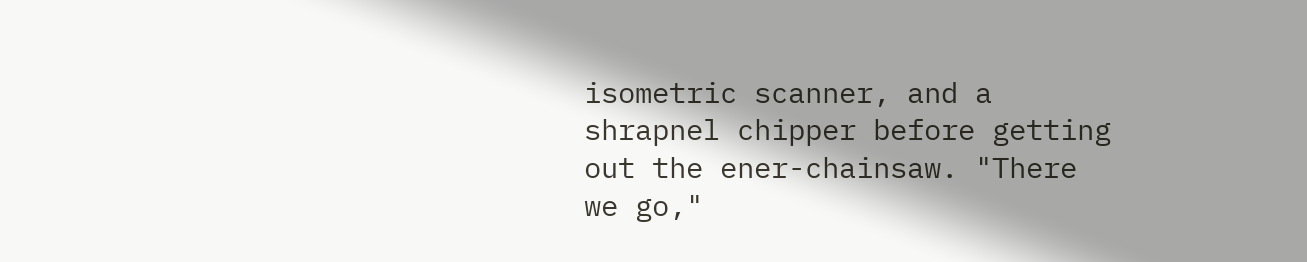isometric scanner, and a shrapnel chipper before getting out the ener-chainsaw. "There we go,"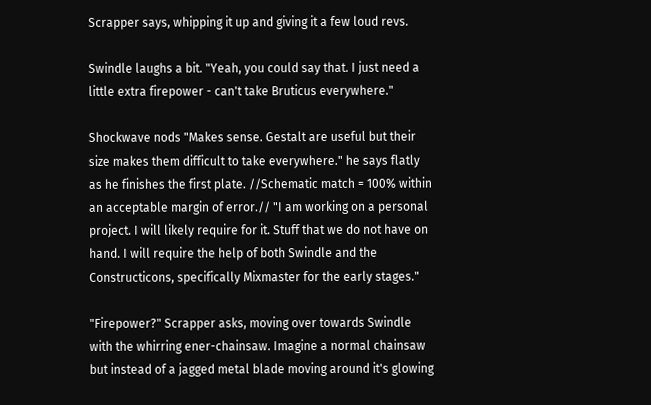Scrapper says, whipping it up and giving it a few loud revs.

Swindle laughs a bit. "Yeah, you could say that. I just need a little extra firepower - can't take Bruticus everywhere."

Shockwave nods "Makes sense. Gestalt are useful but their size makes them difficult to take everywhere." he says flatly as he finishes the first plate. //Schematic match = 100% within an acceptable margin of error.// "I am working on a personal project. I will likely require for it. Stuff that we do not have on hand. I will require the help of both Swindle and the Constructicons, specifically Mixmaster for the early stages."

"Firepower?" Scrapper asks, moving over towards Swindle with the whirring ener-chainsaw. Imagine a normal chainsaw but instead of a jagged metal blade moving around it's glowing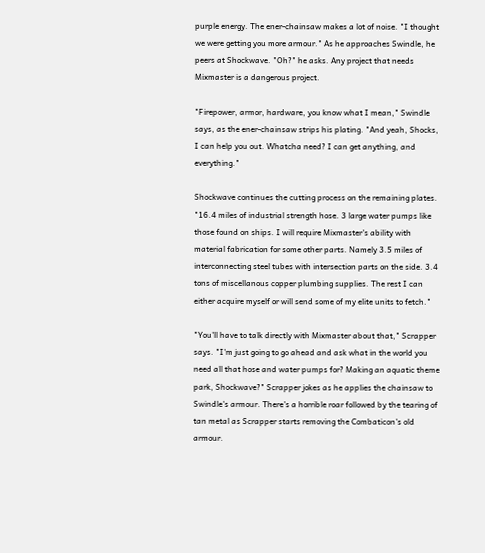purple energy. The ener-chainsaw makes a lot of noise. "I thought we were getting you more armour." As he approaches Swindle, he peers at Shockwave. "Oh?" he asks. Any project that needs Mixmaster is a dangerous project.

"Firepower, armor, hardware, you know what I mean," Swindle says, as the ener-chainsaw strips his plating. "And yeah, Shocks, I can help you out. Whatcha need? I can get anything, and everything."

Shockwave continues the cutting process on the remaining plates. "16.4 miles of industrial strength hose. 3 large water pumps like those found on ships. I will require Mixmaster's ability with material fabrication for some other parts. Namely 3.5 miles of interconnecting steel tubes with intersection parts on the side. 3.4 tons of miscellanous copper plumbing supplies. The rest I can either acquire myself or will send some of my elite units to fetch."

"You'll have to talk directly with Mixmaster about that," Scrapper says. "I'm just going to go ahead and ask what in the world you need all that hose and water pumps for? Making an aquatic theme park, Shockwave?" Scrapper jokes as he applies the chainsaw to Swindle's armour. There's a horrible roar followed by the tearing of tan metal as Scrapper starts removing the Combaticon's old armour.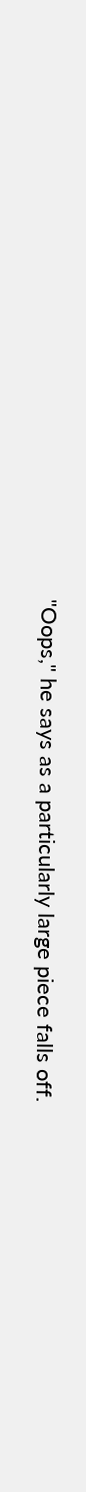"Oops," he says as a particularly large piece falls off.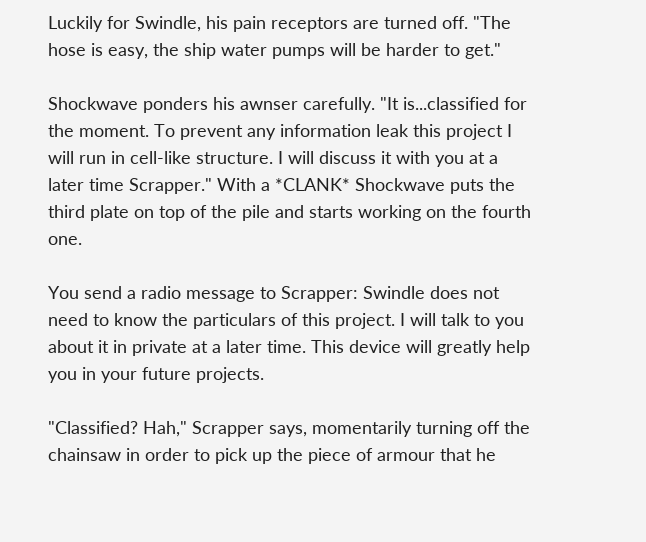Luckily for Swindle, his pain receptors are turned off. "The hose is easy, the ship water pumps will be harder to get."

Shockwave ponders his awnser carefully. "It is...classified for the moment. To prevent any information leak this project I will run in cell-like structure. I will discuss it with you at a later time Scrapper." With a *CLANK* Shockwave puts the third plate on top of the pile and starts working on the fourth one.

You send a radio message to Scrapper: Swindle does not need to know the particulars of this project. I will talk to you about it in private at a later time. This device will greatly help you in your future projects.

"Classified? Hah," Scrapper says, momentarily turning off the chainsaw in order to pick up the piece of armour that he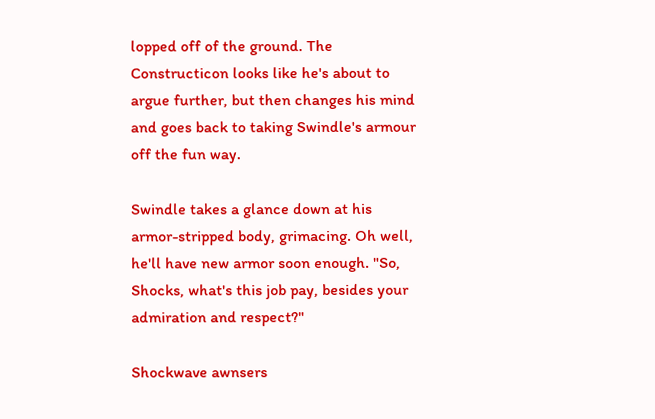lopped off of the ground. The Constructicon looks like he's about to argue further, but then changes his mind and goes back to taking Swindle's armour off the fun way.

Swindle takes a glance down at his armor-stripped body, grimacing. Oh well, he'll have new armor soon enough. "So, Shocks, what's this job pay, besides your admiration and respect?"

Shockwave awnsers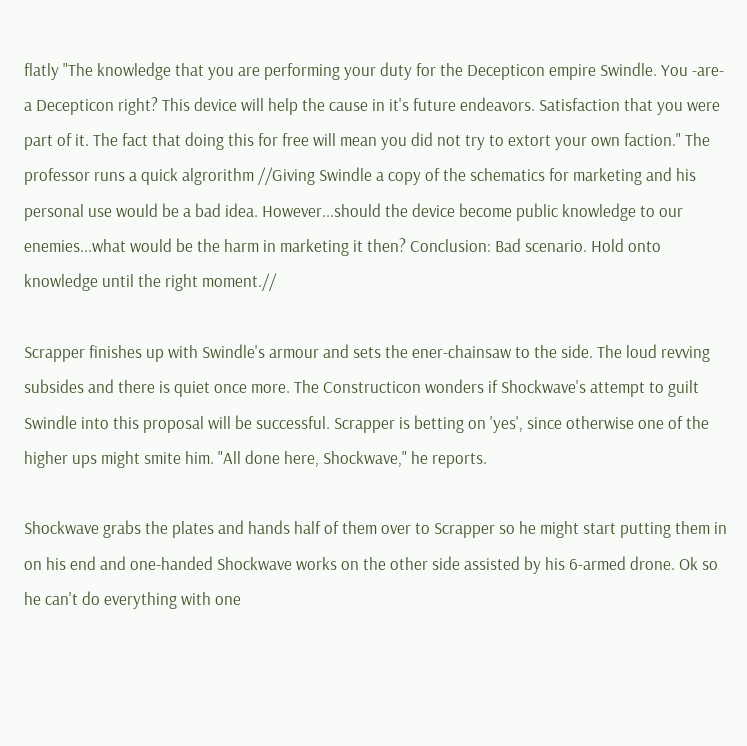flatly "The knowledge that you are performing your duty for the Decepticon empire Swindle. You -are- a Decepticon right? This device will help the cause in it's future endeavors. Satisfaction that you were part of it. The fact that doing this for free will mean you did not try to extort your own faction." The professor runs a quick algrorithm //Giving Swindle a copy of the schematics for marketing and his personal use would be a bad idea. However...should the device become public knowledge to our enemies...what would be the harm in marketing it then? Conclusion: Bad scenario. Hold onto knowledge until the right moment.//

Scrapper finishes up with Swindle's armour and sets the ener-chainsaw to the side. The loud revving subsides and there is quiet once more. The Constructicon wonders if Shockwave's attempt to guilt Swindle into this proposal will be successful. Scrapper is betting on 'yes', since otherwise one of the higher ups might smite him. "All done here, Shockwave," he reports.

Shockwave grabs the plates and hands half of them over to Scrapper so he might start putting them in on his end and one-handed Shockwave works on the other side assisted by his 6-armed drone. Ok so he can't do everything with one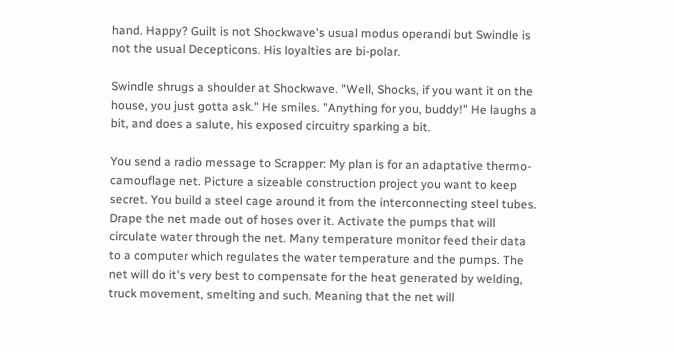hand. Happy? Guilt is not Shockwave's usual modus operandi but Swindle is not the usual Decepticons. His loyalties are bi-polar.

Swindle shrugs a shoulder at Shockwave. "Well, Shocks, if you want it on the house, you just gotta ask." He smiles. "Anything for you, buddy!" He laughs a bit, and does a salute, his exposed circuitry sparking a bit.

You send a radio message to Scrapper: My plan is for an adaptative thermo-camouflage net. Picture a sizeable construction project you want to keep secret. You build a steel cage around it from the interconnecting steel tubes. Drape the net made out of hoses over it. Activate the pumps that will circulate water through the net. Many temperature monitor feed their data to a computer which regulates the water temperature and the pumps. The net will do it's very best to compensate for the heat generated by welding, truck movement, smelting and such. Meaning that the net will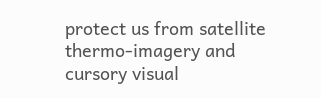protect us from satellite thermo-imagery and cursory visual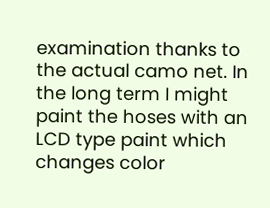examination thanks to the actual camo net. In the long term I might paint the hoses with an LCD type paint which changes color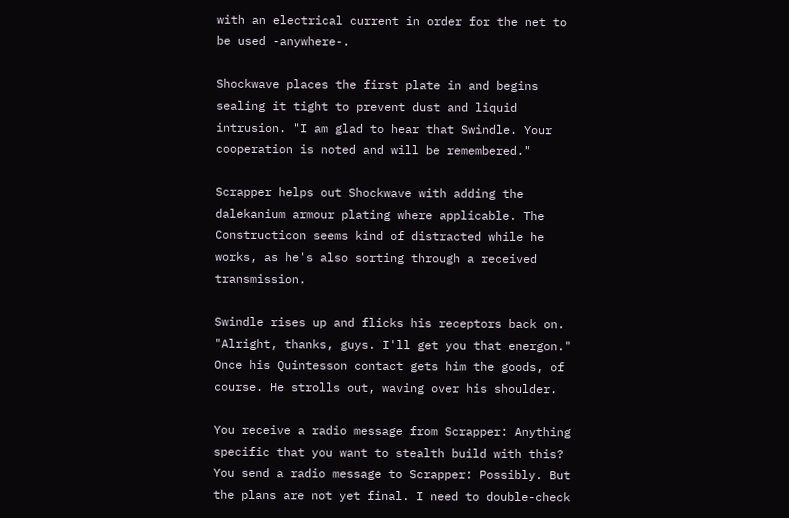with an electrical current in order for the net to be used -anywhere-.

Shockwave places the first plate in and begins sealing it tight to prevent dust and liquid intrusion. "I am glad to hear that Swindle. Your cooperation is noted and will be remembered."

Scrapper helps out Shockwave with adding the dalekanium armour plating where applicable. The Constructicon seems kind of distracted while he works, as he's also sorting through a received transmission.

Swindle rises up and flicks his receptors back on. "Alright, thanks, guys. I'll get you that energon." Once his Quintesson contact gets him the goods, of course. He strolls out, waving over his shoulder.

You receive a radio message from Scrapper: Anything specific that you want to stealth build with this? You send a radio message to Scrapper: Possibly. But the plans are not yet final. I need to double-check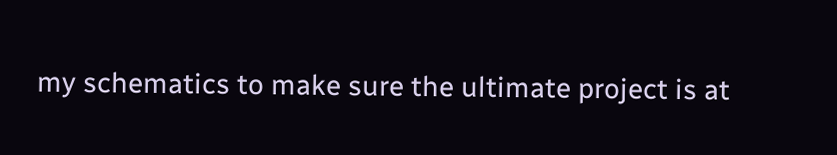my schematics to make sure the ultimate project is at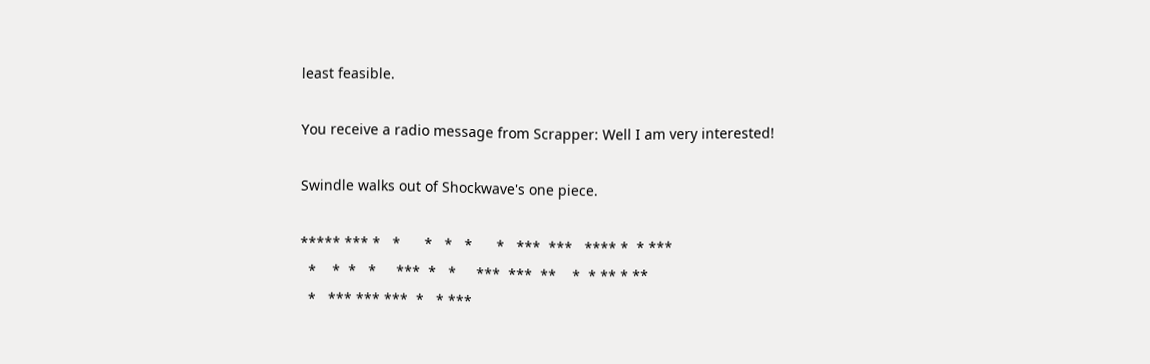least feasible.

You receive a radio message from Scrapper: Well I am very interested!

Swindle walks out of Shockwave's one piece.

***** *** *   *      *   *   *      *   ***  ***   **** *  * ***
  *    *  *   *     ***  *   *     ***  ***  **    *  * ** * **
  *   *** *** ***  *   * ***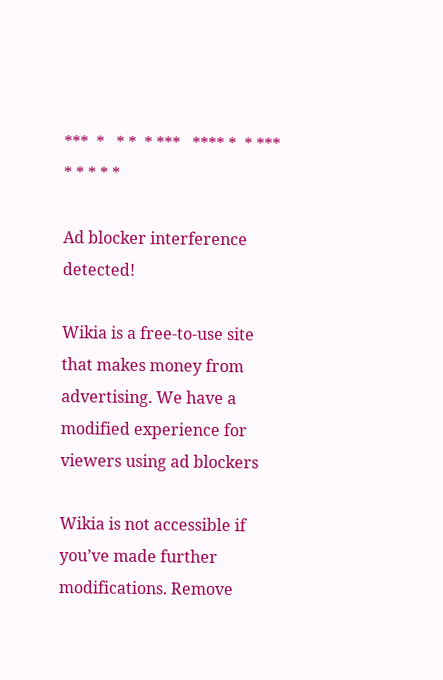***  *   * *  * ***   **** *  * ***  * * * * *

Ad blocker interference detected!

Wikia is a free-to-use site that makes money from advertising. We have a modified experience for viewers using ad blockers

Wikia is not accessible if you’ve made further modifications. Remove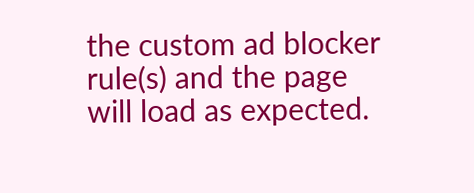the custom ad blocker rule(s) and the page will load as expected.